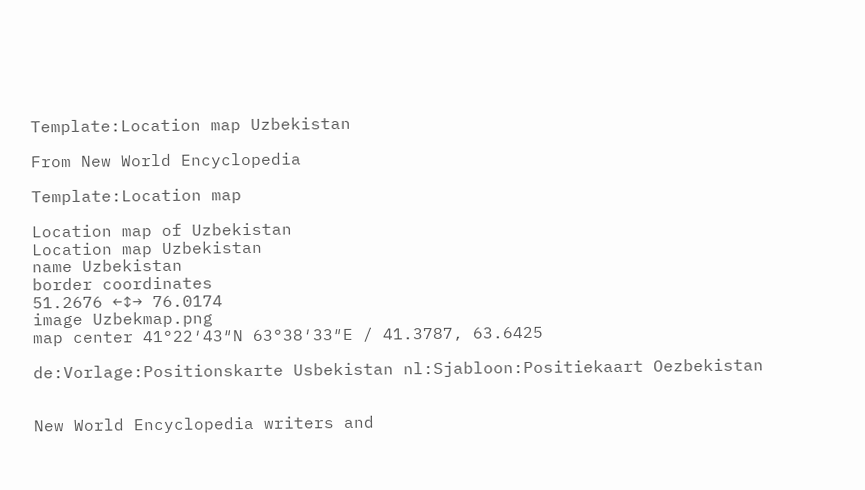Template:Location map Uzbekistan

From New World Encyclopedia

Template:Location map

Location map of Uzbekistan
Location map Uzbekistan
name Uzbekistan
border coordinates
51.2676 ←↕→ 76.0174
image Uzbekmap.png
map center 41°22′43″N 63°38′33″E / 41.3787, 63.6425

de:Vorlage:Positionskarte Usbekistan nl:Sjabloon:Positiekaart Oezbekistan


New World Encyclopedia writers and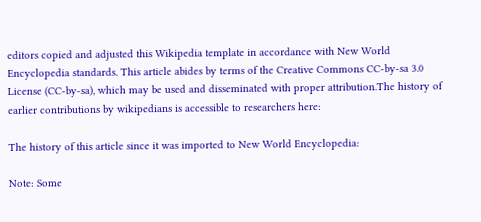editors copied and adjusted this Wikipedia template in accordance with New World Encyclopedia standards. This article abides by terms of the Creative Commons CC-by-sa 3.0 License (CC-by-sa), which may be used and disseminated with proper attribution.The history of earlier contributions by wikipedians is accessible to researchers here:

The history of this article since it was imported to New World Encyclopedia:

Note: Some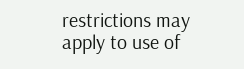restrictions may apply to use of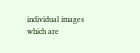individual images which are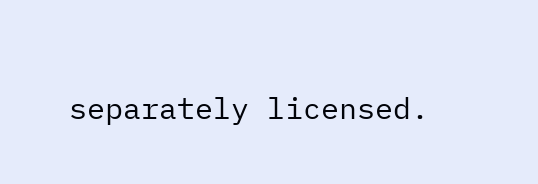separately licensed.